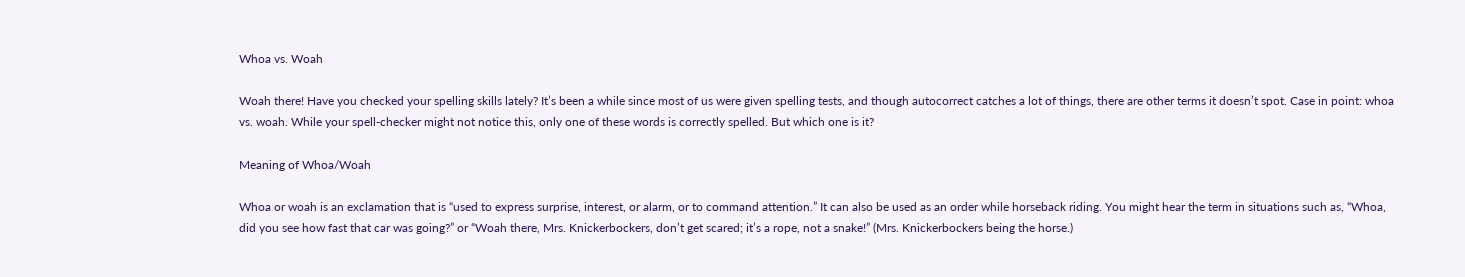Whoa vs. Woah

Woah there! Have you checked your spelling skills lately? It’s been a while since most of us were given spelling tests, and though autocorrect catches a lot of things, there are other terms it doesn’t spot. Case in point: whoa vs. woah. While your spell-checker might not notice this, only one of these words is correctly spelled. But which one is it?

Meaning of Whoa/Woah

Whoa or woah is an exclamation that is “used to express surprise, interest, or alarm, or to command attention.” It can also be used as an order while horseback riding. You might hear the term in situations such as, “Whoa, did you see how fast that car was going?” or “Woah there, Mrs. Knickerbockers, don’t get scared; it’s a rope, not a snake!” (Mrs. Knickerbockers being the horse.)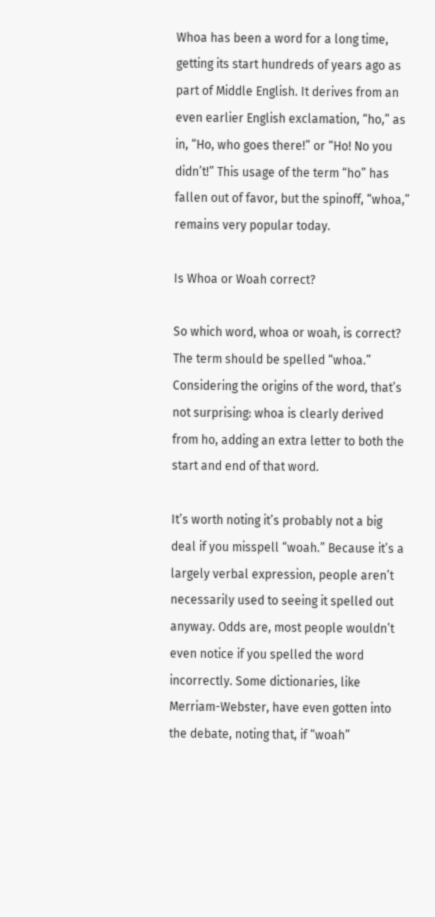Whoa has been a word for a long time, getting its start hundreds of years ago as part of Middle English. It derives from an even earlier English exclamation, “ho,” as in, “Ho, who goes there!” or “Ho! No you didn’t!” This usage of the term “ho” has fallen out of favor, but the spinoff, “whoa,” remains very popular today.

Is Whoa or Woah correct?

So which word, whoa or woah, is correct? The term should be spelled “whoa.” Considering the origins of the word, that’s not surprising: whoa is clearly derived from ho, adding an extra letter to both the start and end of that word.

It’s worth noting it’s probably not a big deal if you misspell “woah.” Because it’s a largely verbal expression, people aren’t necessarily used to seeing it spelled out anyway. Odds are, most people wouldn’t even notice if you spelled the word incorrectly. Some dictionaries, like Merriam-Webster, have even gotten into the debate, noting that, if “woah”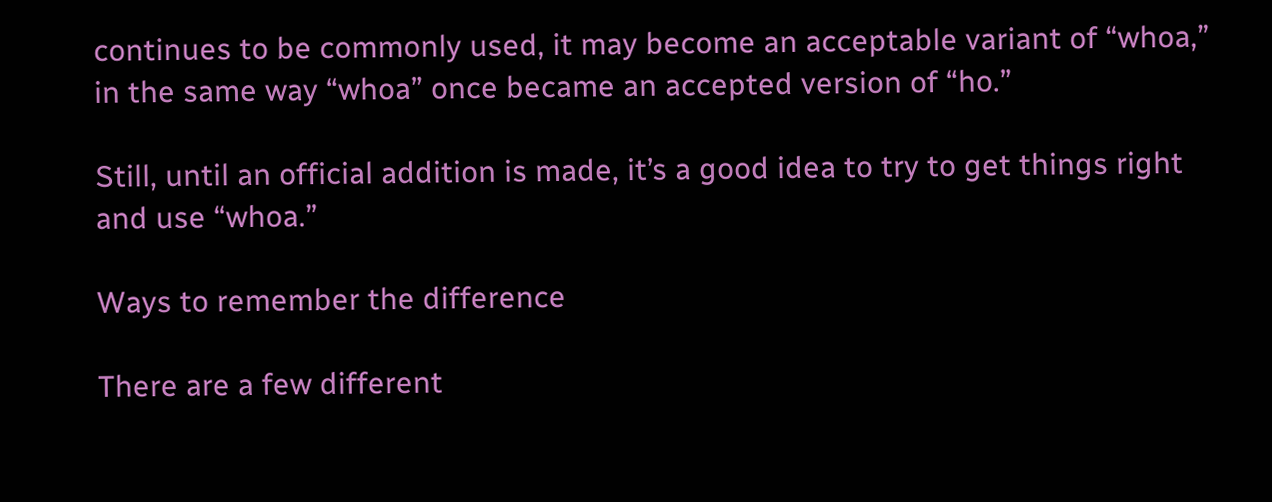continues to be commonly used, it may become an acceptable variant of “whoa,” in the same way “whoa” once became an accepted version of “ho.”

Still, until an official addition is made, it’s a good idea to try to get things right and use “whoa.”

Ways to remember the difference

There are a few different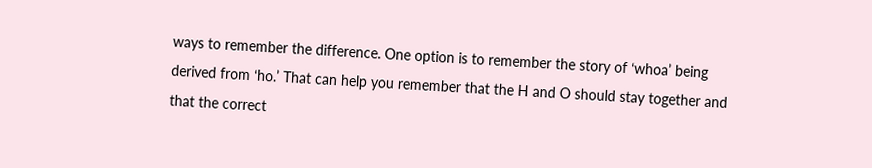ways to remember the difference. One option is to remember the story of ‘whoa’ being derived from ‘ho.’ That can help you remember that the H and O should stay together and that the correct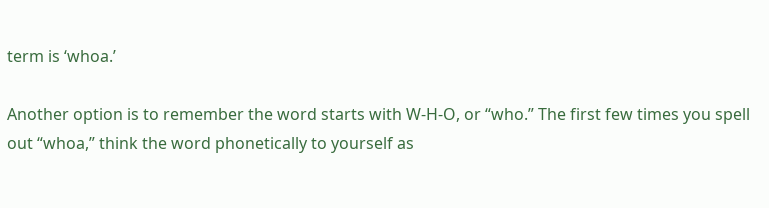term is ‘whoa.’

Another option is to remember the word starts with W-H-O, or “who.” The first few times you spell out “whoa,” think the word phonetically to yourself as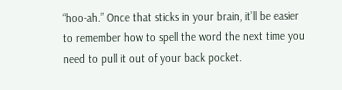“hoo-ah.” Once that sticks in your brain, it’ll be easier to remember how to spell the word the next time you need to pull it out of your back pocket.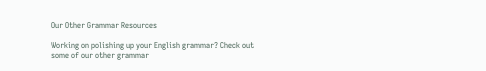Our Other Grammar Resources

Working on polishing up your English grammar? Check out some of our other grammar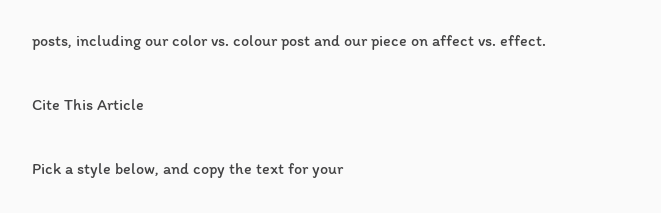posts, including our color vs. colour post and our piece on affect vs. effect.

Cite This Article

Pick a style below, and copy the text for your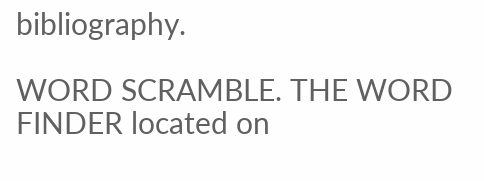bibliography.

WORD SCRAMBLE. THE WORD FINDER located on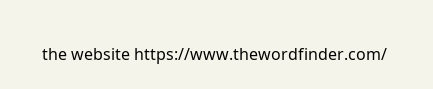the website https://www.thewordfinder.com/